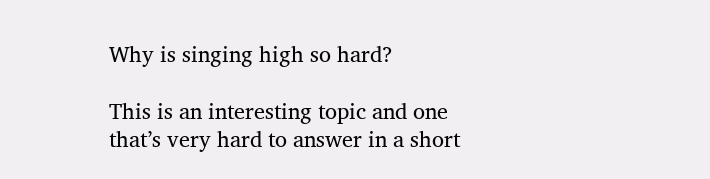Why is singing high so hard?

This is an interesting topic and one that’s very hard to answer in a short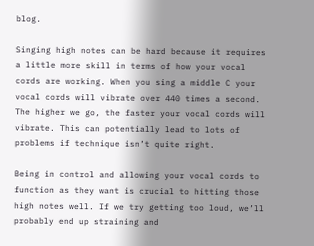blog.

Singing high notes can be hard because it requires a little more skill in terms of how your vocal cords are working. When you sing a middle C your vocal cords will vibrate over 440 times a second. The higher we go, the faster your vocal cords will vibrate. This can potentially lead to lots of problems if technique isn’t quite right.

Being in control and allowing your vocal cords to function as they want is crucial to hitting those high notes well. If we try getting too loud, we’ll probably end up straining and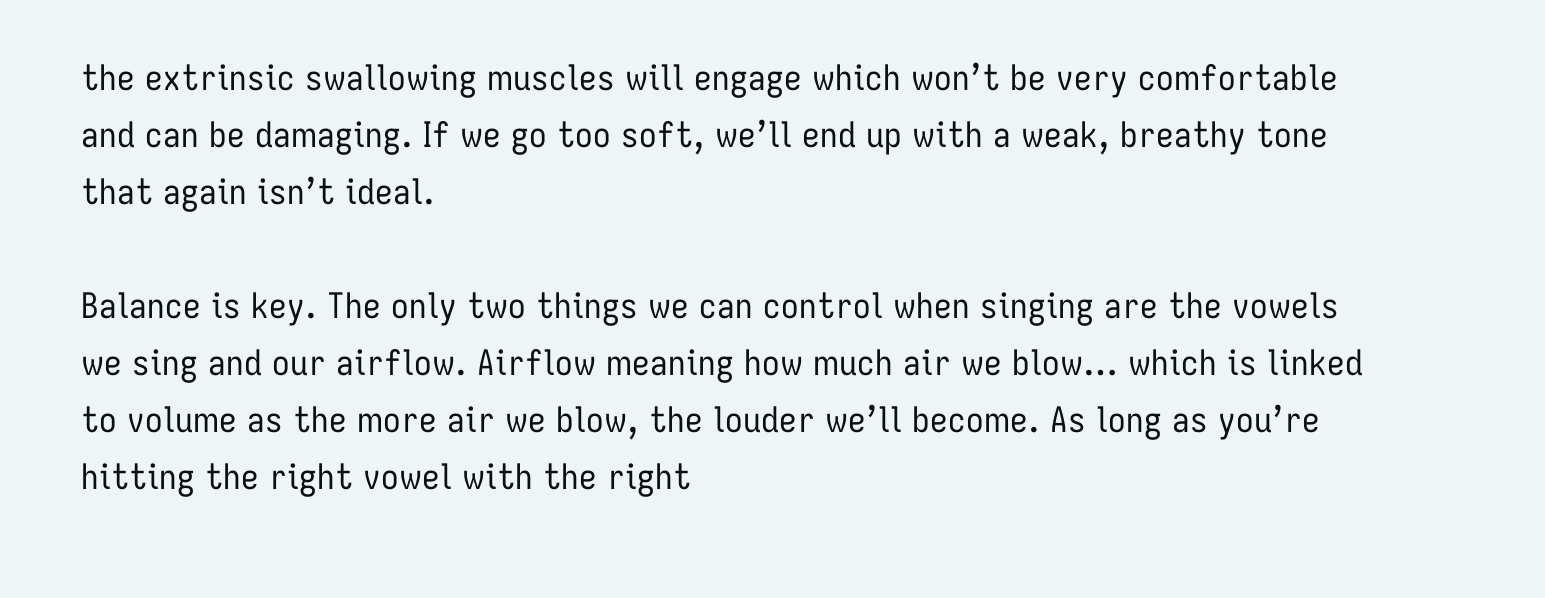the extrinsic swallowing muscles will engage which won’t be very comfortable and can be damaging. If we go too soft, we’ll end up with a weak, breathy tone that again isn’t ideal.

Balance is key. The only two things we can control when singing are the vowels we sing and our airflow. Airflow meaning how much air we blow… which is linked to volume as the more air we blow, the louder we’ll become. As long as you’re hitting the right vowel with the right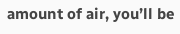amount of air, you’ll be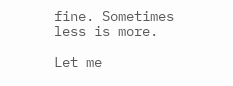fine. Sometimes less is more.

Let me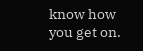know how you get on.